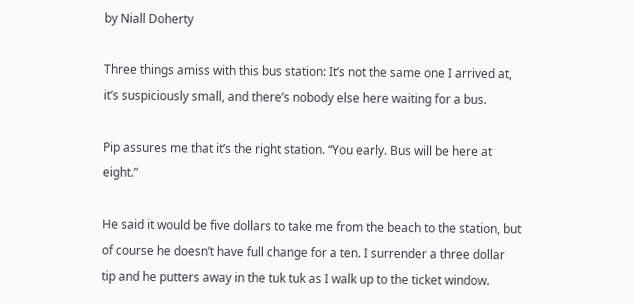by Niall Doherty

Three things amiss with this bus station: It’s not the same one I arrived at, it’s suspiciously small, and there’s nobody else here waiting for a bus.

Pip assures me that it’s the right station. “You early. Bus will be here at eight.”

He said it would be five dollars to take me from the beach to the station, but of course he doesn’t have full change for a ten. I surrender a three dollar tip and he putters away in the tuk tuk as I walk up to the ticket window.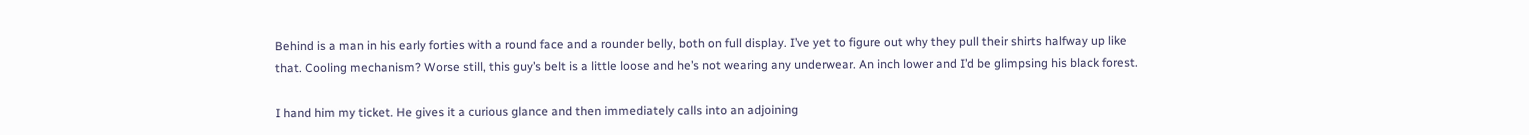Behind is a man in his early forties with a round face and a rounder belly, both on full display. I’ve yet to figure out why they pull their shirts halfway up like that. Cooling mechanism? Worse still, this guy’s belt is a little loose and he’s not wearing any underwear. An inch lower and I’d be glimpsing his black forest.

I hand him my ticket. He gives it a curious glance and then immediately calls into an adjoining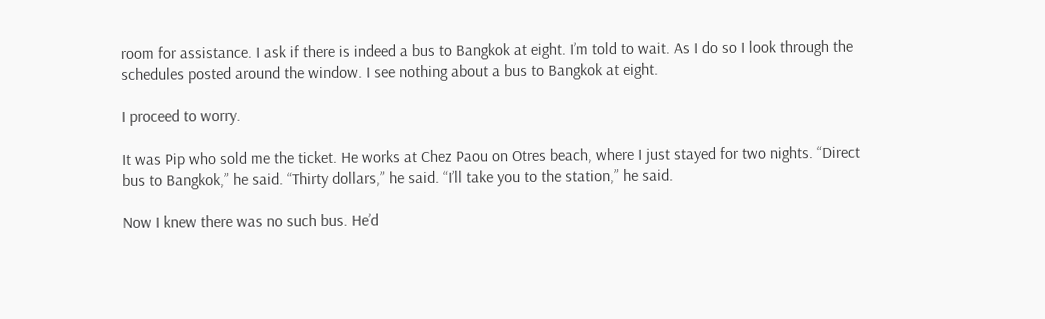room for assistance. I ask if there is indeed a bus to Bangkok at eight. I’m told to wait. As I do so I look through the schedules posted around the window. I see nothing about a bus to Bangkok at eight.

I proceed to worry.

It was Pip who sold me the ticket. He works at Chez Paou on Otres beach, where I just stayed for two nights. “Direct bus to Bangkok,” he said. “Thirty dollars,” he said. “I’ll take you to the station,” he said.

Now I knew there was no such bus. He’d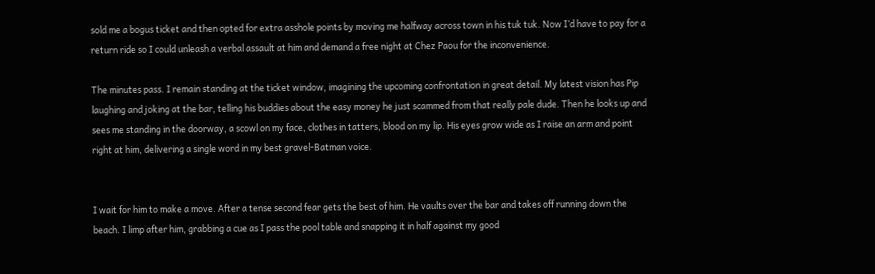sold me a bogus ticket and then opted for extra asshole points by moving me halfway across town in his tuk tuk. Now I’d have to pay for a return ride so I could unleash a verbal assault at him and demand a free night at Chez Paou for the inconvenience.

The minutes pass. I remain standing at the ticket window, imagining the upcoming confrontation in great detail. My latest vision has Pip laughing and joking at the bar, telling his buddies about the easy money he just scammed from that really pale dude. Then he looks up and sees me standing in the doorway, a scowl on my face, clothes in tatters, blood on my lip. His eyes grow wide as I raise an arm and point right at him, delivering a single word in my best gravel-Batman voice.


I wait for him to make a move. After a tense second fear gets the best of him. He vaults over the bar and takes off running down the beach. I limp after him, grabbing a cue as I pass the pool table and snapping it in half against my good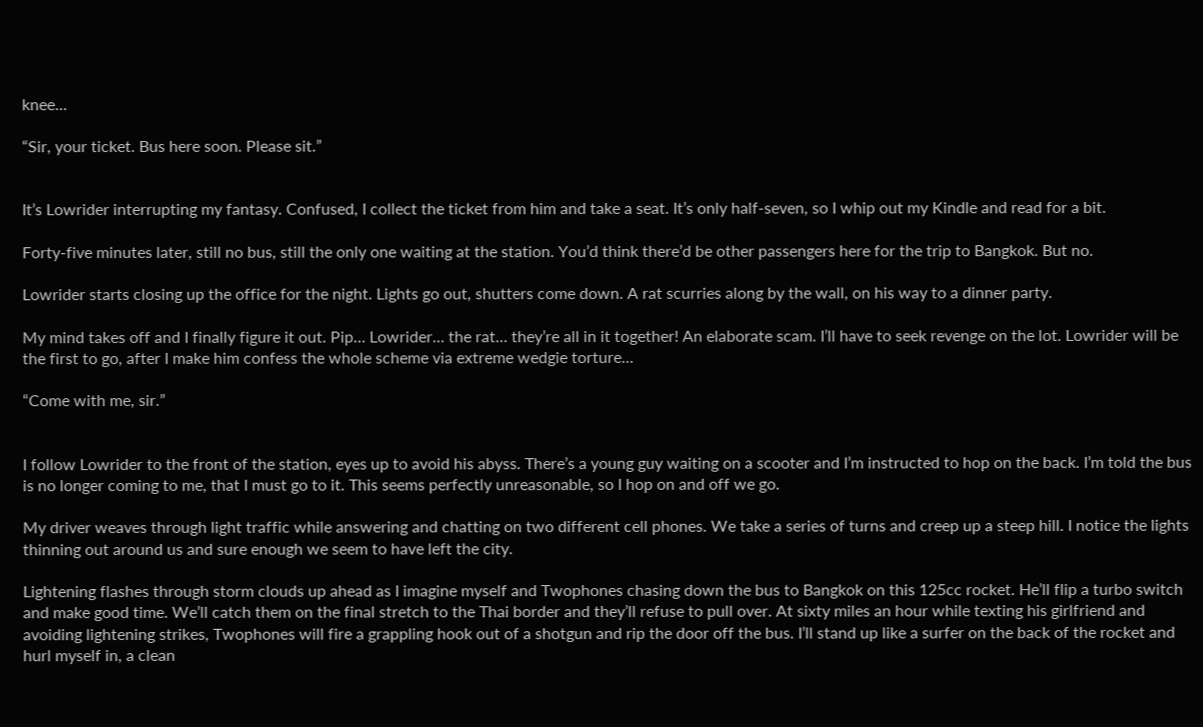knee…

“Sir, your ticket. Bus here soon. Please sit.”


It’s Lowrider interrupting my fantasy. Confused, I collect the ticket from him and take a seat. It’s only half-seven, so I whip out my Kindle and read for a bit.

Forty-five minutes later, still no bus, still the only one waiting at the station. You’d think there’d be other passengers here for the trip to Bangkok. But no.

Lowrider starts closing up the office for the night. Lights go out, shutters come down. A rat scurries along by the wall, on his way to a dinner party.

My mind takes off and I finally figure it out. Pip… Lowrider… the rat… they’re all in it together! An elaborate scam. I’ll have to seek revenge on the lot. Lowrider will be the first to go, after I make him confess the whole scheme via extreme wedgie torture…

“Come with me, sir.”


I follow Lowrider to the front of the station, eyes up to avoid his abyss. There’s a young guy waiting on a scooter and I’m instructed to hop on the back. I’m told the bus is no longer coming to me, that I must go to it. This seems perfectly unreasonable, so I hop on and off we go.

My driver weaves through light traffic while answering and chatting on two different cell phones. We take a series of turns and creep up a steep hill. I notice the lights thinning out around us and sure enough we seem to have left the city.

Lightening flashes through storm clouds up ahead as I imagine myself and Twophones chasing down the bus to Bangkok on this 125cc rocket. He’ll flip a turbo switch and make good time. We’ll catch them on the final stretch to the Thai border and they’ll refuse to pull over. At sixty miles an hour while texting his girlfriend and avoiding lightening strikes, Twophones will fire a grappling hook out of a shotgun and rip the door off the bus. I’ll stand up like a surfer on the back of the rocket and hurl myself in, a clean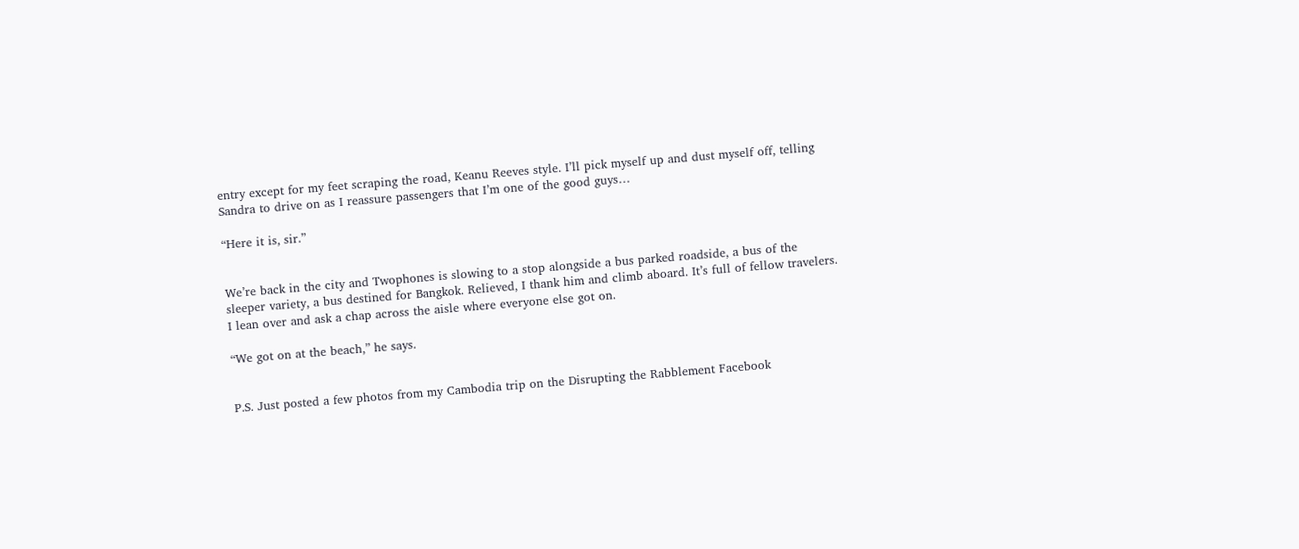entry except for my feet scraping the road, Keanu Reeves style. I’ll pick myself up and dust myself off, telling Sandra to drive on as I reassure passengers that I’m one of the good guys…

“Here it is, sir.”


We’re back in the city and Twophones is slowing to a stop alongside a bus parked roadside, a bus of the sleeper variety, a bus destined for Bangkok. Relieved, I thank him and climb aboard. It’s full of fellow travelers. I lean over and ask a chap across the aisle where everyone else got on.

“We got on at the beach,” he says.


P.S. Just posted a few photos from my Cambodia trip on the Disrupting the Rabblement Facebook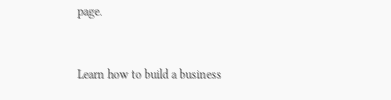page.


Learn how to build a business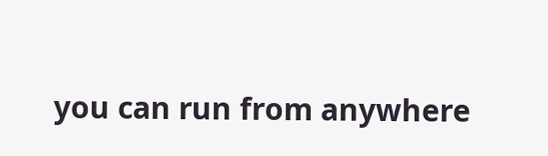you can run from anywhere